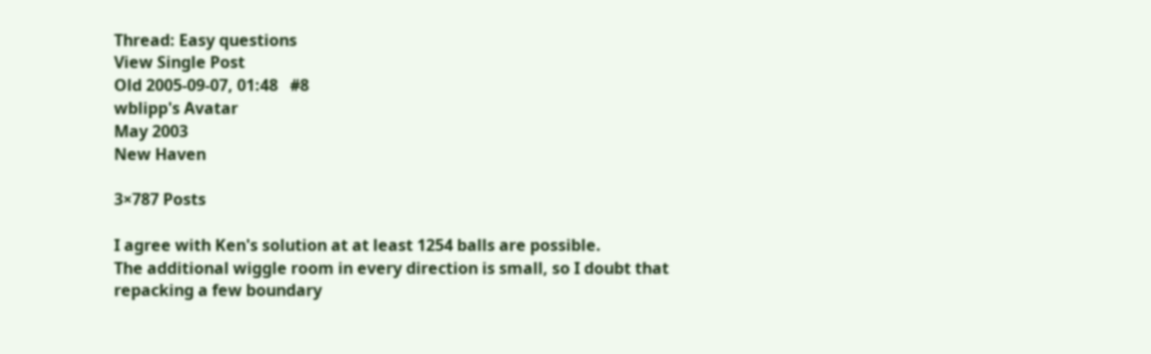Thread: Easy questions
View Single Post
Old 2005-09-07, 01:48   #8
wblipp's Avatar
May 2003
New Haven

3×787 Posts

I agree with Ken's solution at at least 1254 balls are possible.
The additional wiggle room in every direction is small, so I doubt that
repacking a few boundary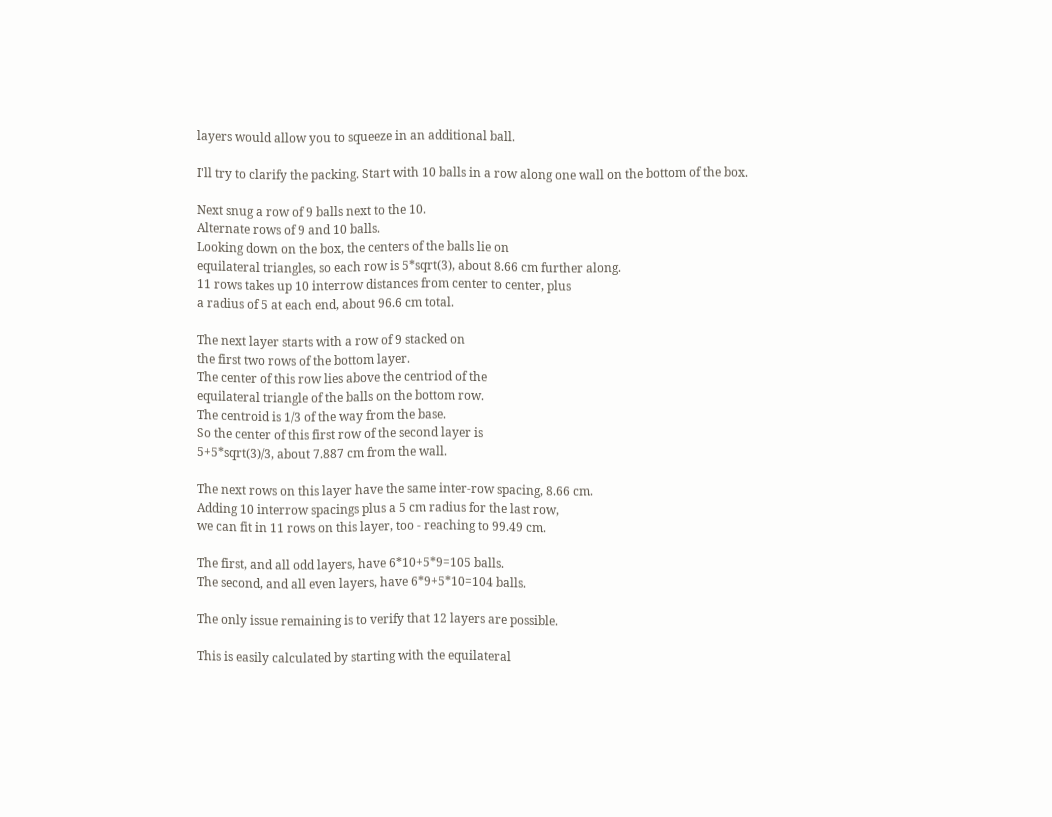layers would allow you to squeeze in an additional ball.

I'll try to clarify the packing. Start with 10 balls in a row along one wall on the bottom of the box.

Next snug a row of 9 balls next to the 10.
Alternate rows of 9 and 10 balls.
Looking down on the box, the centers of the balls lie on
equilateral triangles, so each row is 5*sqrt(3), about 8.66 cm further along.
11 rows takes up 10 interrow distances from center to center, plus
a radius of 5 at each end, about 96.6 cm total.

The next layer starts with a row of 9 stacked on
the first two rows of the bottom layer.
The center of this row lies above the centriod of the
equilateral triangle of the balls on the bottom row.
The centroid is 1/3 of the way from the base.
So the center of this first row of the second layer is
5+5*sqrt(3)/3, about 7.887 cm from the wall.

The next rows on this layer have the same inter-row spacing, 8.66 cm.
Adding 10 interrow spacings plus a 5 cm radius for the last row,
we can fit in 11 rows on this layer, too - reaching to 99.49 cm.

The first, and all odd layers, have 6*10+5*9=105 balls.
The second, and all even layers, have 6*9+5*10=104 balls.

The only issue remaining is to verify that 12 layers are possible.

This is easily calculated by starting with the equilateral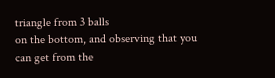triangle from 3 balls
on the bottom, and observing that you can get from the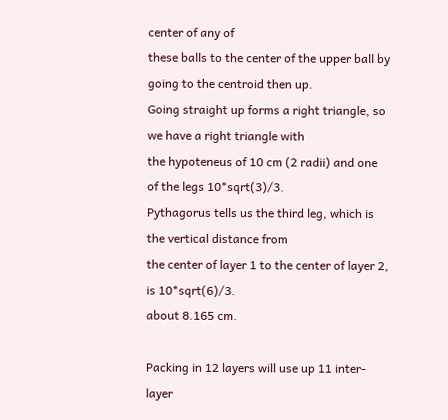center of any of
these balls to the center of the upper ball by going to the centroid then up.
Going straight up forms a right triangle, so we have a right triangle with
the hypoteneus of 10 cm (2 radii) and one of the legs 10*sqrt(3)/3.
Pythagorus tells us the third leg, which is the vertical distance from
the center of layer 1 to the center of layer 2, is 10*sqrt(6)/3.
about 8.165 cm.

Packing in 12 layers will use up 11 inter-layer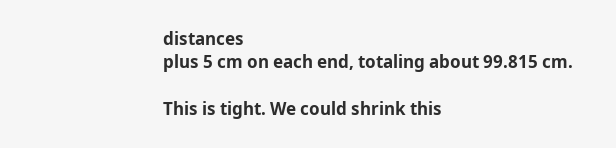distances
plus 5 cm on each end, totaling about 99.815 cm.

This is tight. We could shrink this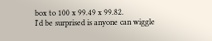box to 100 x 99.49 x 99.82.
I'd be surprised is anyone can wiggle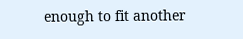enough to fit another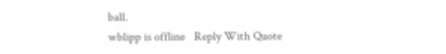ball.
wblipp is offline   Reply With Quote